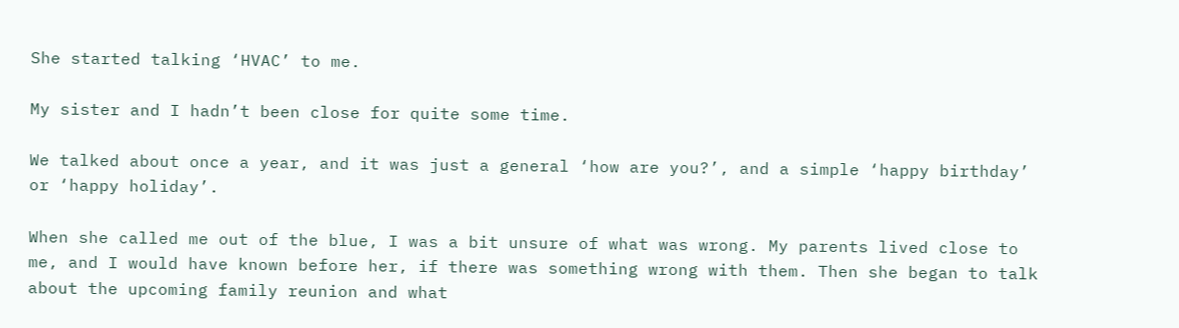She started talking ‘HVAC’ to me.

My sister and I hadn’t been close for quite some time.

We talked about once a year, and it was just a general ‘how are you?’, and a simple ‘happy birthday’ or ‘happy holiday’.

When she called me out of the blue, I was a bit unsure of what was wrong. My parents lived close to me, and I would have known before her, if there was something wrong with them. Then she began to talk about the upcoming family reunion and what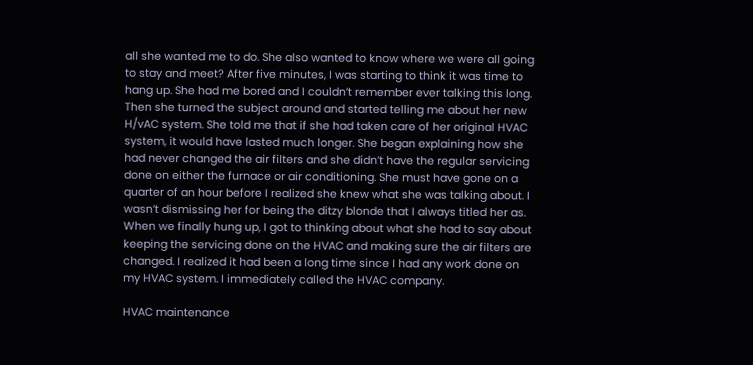all she wanted me to do. She also wanted to know where we were all going to stay and meet? After five minutes, I was starting to think it was time to hang up. She had me bored and I couldn’t remember ever talking this long. Then she turned the subject around and started telling me about her new H/vAC system. She told me that if she had taken care of her original HVAC system, it would have lasted much longer. She began explaining how she had never changed the air filters and she didn’t have the regular servicing done on either the furnace or air conditioning. She must have gone on a quarter of an hour before I realized she knew what she was talking about. I wasn’t dismissing her for being the ditzy blonde that I always titled her as. When we finally hung up, I got to thinking about what she had to say about keeping the servicing done on the HVAC and making sure the air filters are changed. I realized it had been a long time since I had any work done on my HVAC system. I immediately called the HVAC company.

HVAC maintenance